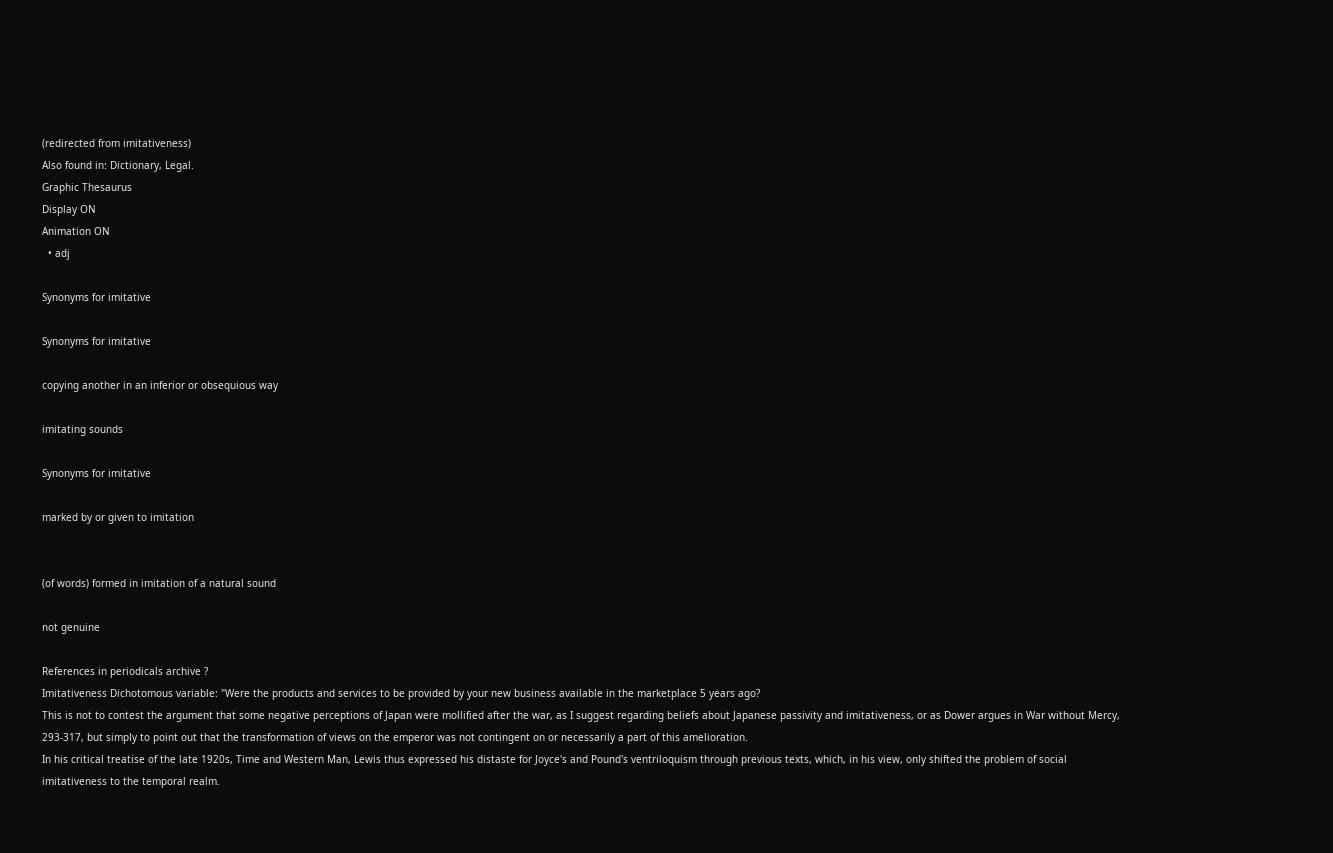(redirected from imitativeness)
Also found in: Dictionary, Legal.
Graphic Thesaurus
Display ON
Animation ON
  • adj

Synonyms for imitative

Synonyms for imitative

copying another in an inferior or obsequious way

imitating sounds

Synonyms for imitative

marked by or given to imitation


(of words) formed in imitation of a natural sound

not genuine

References in periodicals archive ?
Imitativeness Dichotomous variable: "Were the products and services to be provided by your new business available in the marketplace 5 years ago?
This is not to contest the argument that some negative perceptions of Japan were mollified after the war, as I suggest regarding beliefs about Japanese passivity and imitativeness, or as Dower argues in War without Mercy, 293-317, but simply to point out that the transformation of views on the emperor was not contingent on or necessarily a part of this amelioration.
In his critical treatise of the late 1920s, Time and Western Man, Lewis thus expressed his distaste for Joyce's and Pound's ventriloquism through previous texts, which, in his view, only shifted the problem of social imitativeness to the temporal realm.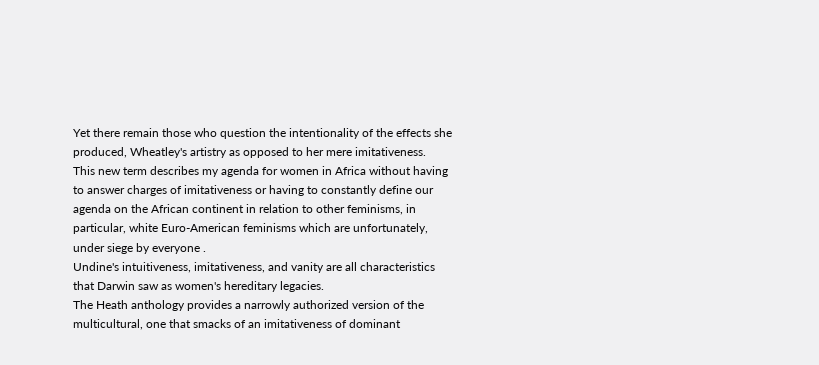Yet there remain those who question the intentionality of the effects she produced, Wheatley's artistry as opposed to her mere imitativeness.
This new term describes my agenda for women in Africa without having to answer charges of imitativeness or having to constantly define our agenda on the African continent in relation to other feminisms, in particular, white Euro-American feminisms which are unfortunately, under siege by everyone .
Undine's intuitiveness, imitativeness, and vanity are all characteristics that Darwin saw as women's hereditary legacies.
The Heath anthology provides a narrowly authorized version of the multicultural, one that smacks of an imitativeness of dominant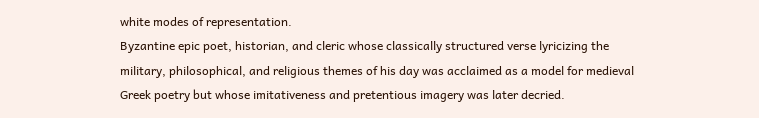white modes of representation.
Byzantine epic poet, historian, and cleric whose classically structured verse lyricizing the military, philosophical, and religious themes of his day was acclaimed as a model for medieval Greek poetry but whose imitativeness and pretentious imagery was later decried.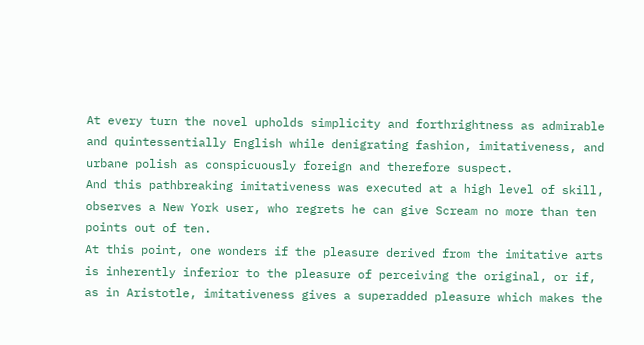At every turn the novel upholds simplicity and forthrightness as admirable and quintessentially English while denigrating fashion, imitativeness, and urbane polish as conspicuously foreign and therefore suspect.
And this pathbreaking imitativeness was executed at a high level of skill, observes a New York user, who regrets he can give Scream no more than ten points out of ten.
At this point, one wonders if the pleasure derived from the imitative arts is inherently inferior to the pleasure of perceiving the original, or if, as in Aristotle, imitativeness gives a superadded pleasure which makes the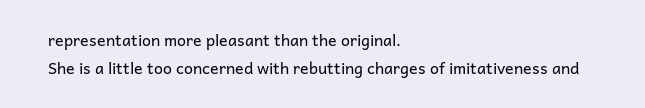representation more pleasant than the original.
She is a little too concerned with rebutting charges of imitativeness and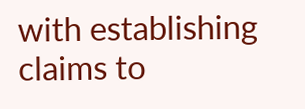with establishing claims to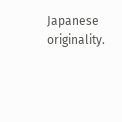Japanese originality.